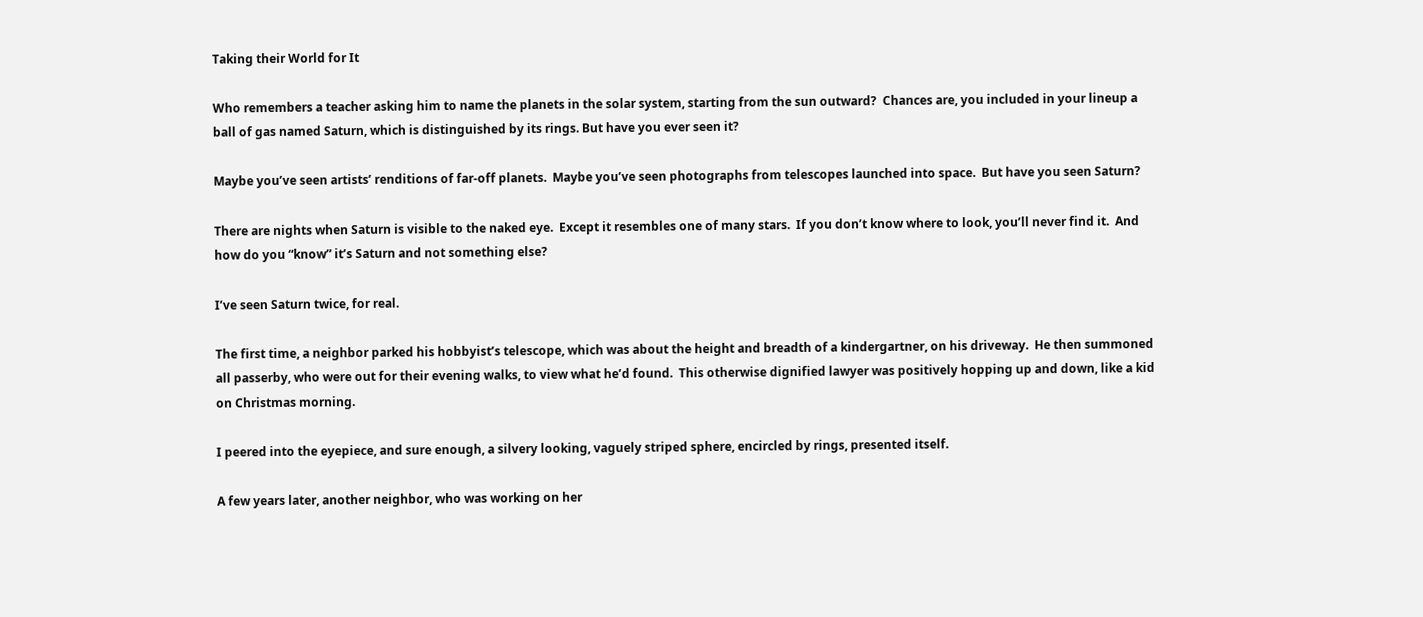Taking their World for It

Who remembers a teacher asking him to name the planets in the solar system, starting from the sun outward?  Chances are, you included in your lineup a ball of gas named Saturn, which is distinguished by its rings. But have you ever seen it?

Maybe you’ve seen artists’ renditions of far-off planets.  Maybe you’ve seen photographs from telescopes launched into space.  But have you seen Saturn?

There are nights when Saturn is visible to the naked eye.  Except it resembles one of many stars.  If you don’t know where to look, you’ll never find it.  And how do you “know” it’s Saturn and not something else?

I’ve seen Saturn twice, for real.

The first time, a neighbor parked his hobbyist’s telescope, which was about the height and breadth of a kindergartner, on his driveway.  He then summoned all passerby, who were out for their evening walks, to view what he’d found.  This otherwise dignified lawyer was positively hopping up and down, like a kid on Christmas morning.

I peered into the eyepiece, and sure enough, a silvery looking, vaguely striped sphere, encircled by rings, presented itself.

A few years later, another neighbor, who was working on her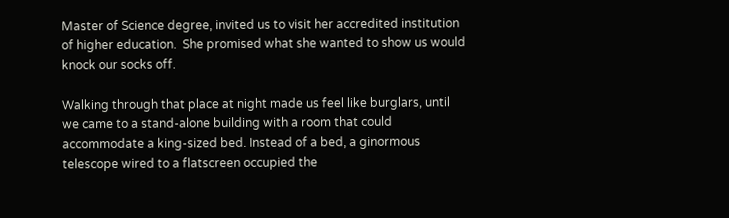Master of Science degree, invited us to visit her accredited institution of higher education.  She promised what she wanted to show us would knock our socks off.

Walking through that place at night made us feel like burglars, until we came to a stand-alone building with a room that could accommodate a king-sized bed. Instead of a bed, a ginormous telescope wired to a flatscreen occupied the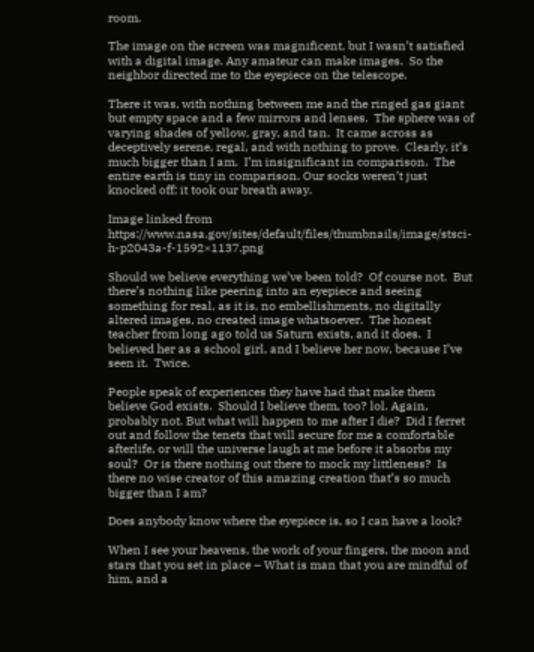room.

The image on the screen was magnificent, but I wasn’t satisfied with a digital image. Any amateur can make images.  So the neighbor directed me to the eyepiece on the telescope.

There it was, with nothing between me and the ringed gas giant but empty space and a few mirrors and lenses.  The sphere was of varying shades of yellow, gray, and tan.  It came across as deceptively serene, regal, and with nothing to prove.  Clearly, it’s much bigger than I am.  I’m insignificant in comparison.  The entire earth is tiny in comparison. Our socks weren’t just knocked off; it took our breath away.

Image linked from https://www.nasa.gov/sites/default/files/thumbnails/image/stsci-h-p2043a-f-1592×1137.png

Should we believe everything we’ve been told?  Of course not.  But there’s nothing like peering into an eyepiece and seeing something for real, as it is, no embellishments, no digitally altered images, no created image whatsoever.  The honest teacher from long ago told us Saturn exists, and it does.  I believed her as a school girl, and I believe her now, because I’ve seen it.  Twice.

People speak of experiences they have had that make them believe God exists.  Should I believe them, too? lol. Again, probably not. But what will happen to me after I die?  Did I ferret out and follow the tenets that will secure for me a comfortable afterlife, or will the universe laugh at me before it absorbs my soul?  Or is there nothing out there to mock my littleness?  Is there no wise creator of this amazing creation that’s so much bigger than I am?

Does anybody know where the eyepiece is, so I can have a look?

When I see your heavens, the work of your fingers, the moon and stars that you set in place – What is man that you are mindful of him, and a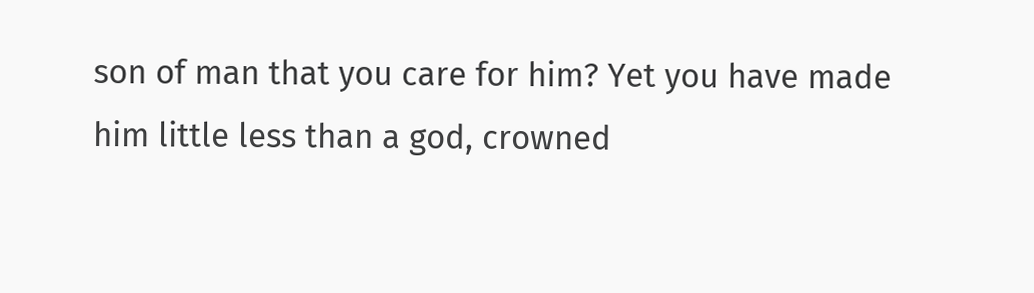son of man that you care for him? Yet you have made him little less than a god, crowned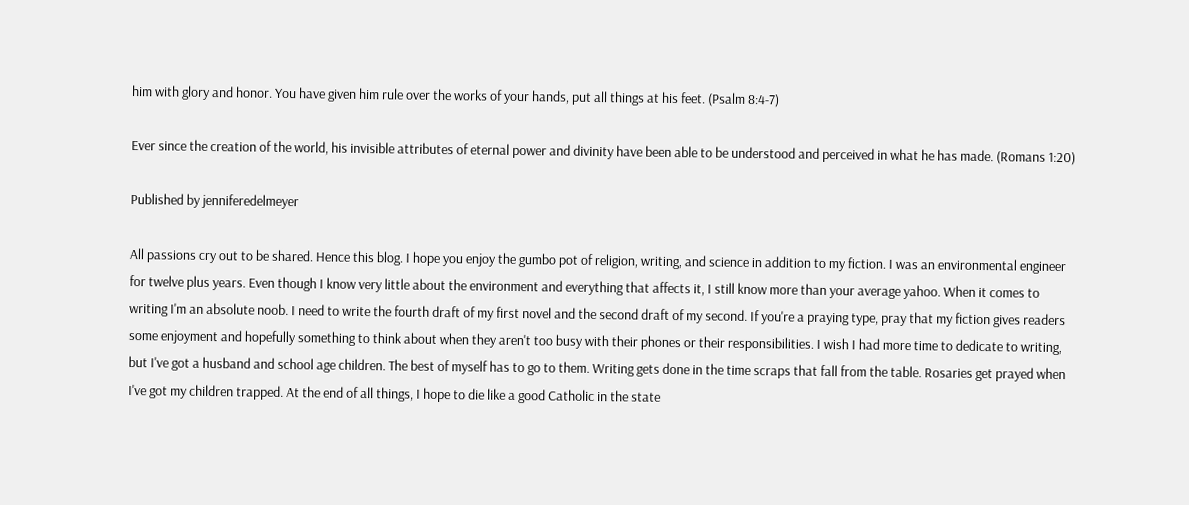him with glory and honor. You have given him rule over the works of your hands, put all things at his feet. (Psalm 8:4-7)

Ever since the creation of the world, his invisible attributes of eternal power and divinity have been able to be understood and perceived in what he has made. (Romans 1:20)

Published by jenniferedelmeyer

All passions cry out to be shared. Hence this blog. I hope you enjoy the gumbo pot of religion, writing, and science in addition to my fiction. I was an environmental engineer for twelve plus years. Even though I know very little about the environment and everything that affects it, I still know more than your average yahoo. When it comes to writing I'm an absolute noob. I need to write the fourth draft of my first novel and the second draft of my second. If you're a praying type, pray that my fiction gives readers some enjoyment and hopefully something to think about when they aren't too busy with their phones or their responsibilities. I wish I had more time to dedicate to writing, but I've got a husband and school age children. The best of myself has to go to them. Writing gets done in the time scraps that fall from the table. Rosaries get prayed when I've got my children trapped. At the end of all things, I hope to die like a good Catholic in the state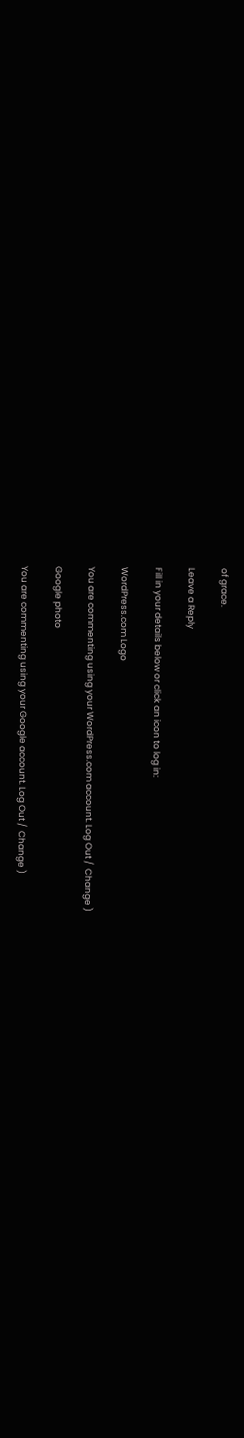of grace.

Leave a Reply

Fill in your details below or click an icon to log in:

WordPress.com Logo

You are commenting using your WordPress.com account. Log Out /  Change )

Google photo

You are commenting using your Google account. Log Out /  Change )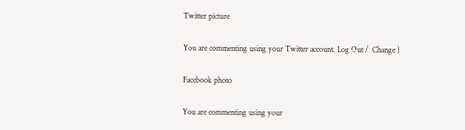Twitter picture

You are commenting using your Twitter account. Log Out /  Change )

Facebook photo

You are commenting using your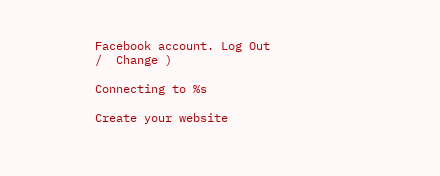Facebook account. Log Out /  Change )

Connecting to %s

Create your website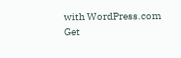with WordPress.com
Get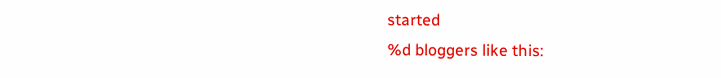started
%d bloggers like this: